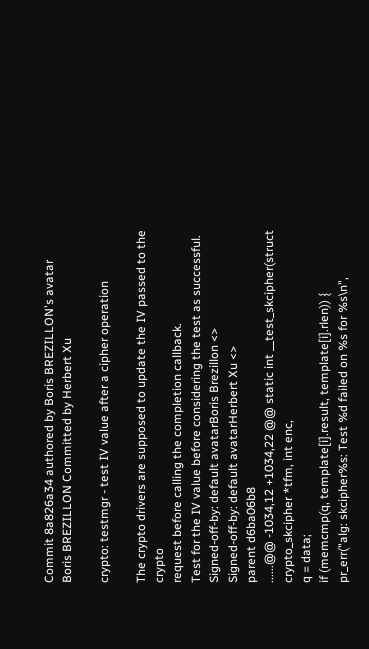Commit 8a826a34 authored by Boris BREZILLON's avatar Boris BREZILLON Committed by Herbert Xu

crypto: testmgr - test IV value after a cipher operation

The crypto drivers are supposed to update the IV passed to the crypto
request before calling the completion callback.
Test for the IV value before considering the test as successful.
Signed-off-by: default avatarBoris Brezillon <>
Signed-off-by: default avatarHerbert Xu <>
parent d6ba06b8
......@@ -1034,12 +1034,22 @@ static int __test_skcipher(struct crypto_skcipher *tfm, int enc,
q = data;
if (memcmp(q, template[i].result, template[i].rlen)) {
pr_err("alg: skcipher%s: Test %d failed on %s for %s\n",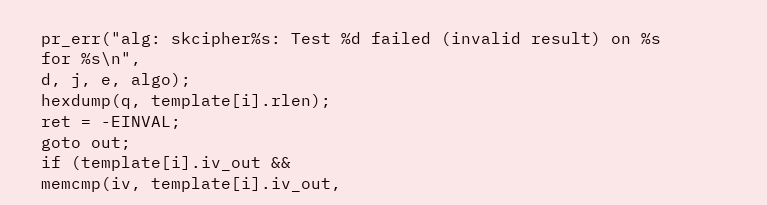pr_err("alg: skcipher%s: Test %d failed (invalid result) on %s for %s\n",
d, j, e, algo);
hexdump(q, template[i].rlen);
ret = -EINVAL;
goto out;
if (template[i].iv_out &&
memcmp(iv, template[i].iv_out,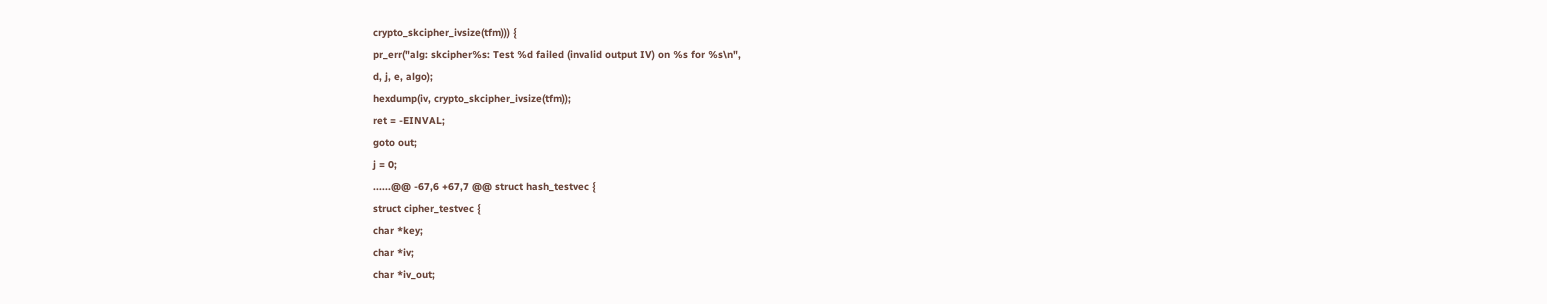crypto_skcipher_ivsize(tfm))) {
pr_err("alg: skcipher%s: Test %d failed (invalid output IV) on %s for %s\n",
d, j, e, algo);
hexdump(iv, crypto_skcipher_ivsize(tfm));
ret = -EINVAL;
goto out;
j = 0;
......@@ -67,6 +67,7 @@ struct hash_testvec {
struct cipher_testvec {
char *key;
char *iv;
char *iv_out;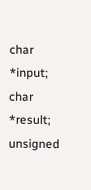char *input;
char *result;
unsigned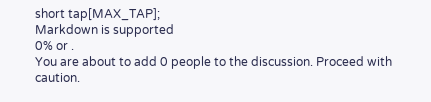short tap[MAX_TAP];
Markdown is supported
0% or .
You are about to add 0 people to the discussion. Proceed with caution.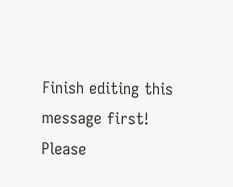Finish editing this message first!
Please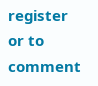register or to comment